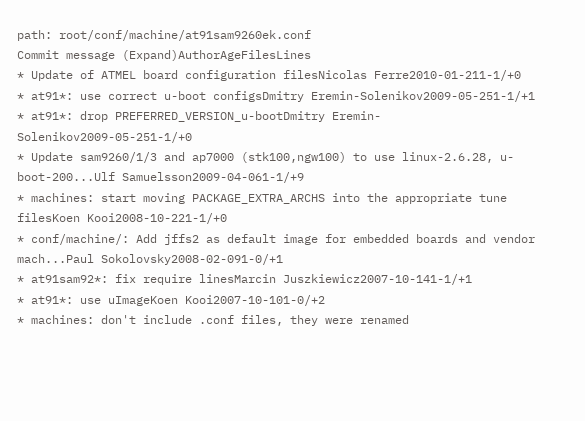path: root/conf/machine/at91sam9260ek.conf
Commit message (Expand)AuthorAgeFilesLines
* Update of ATMEL board configuration filesNicolas Ferre2010-01-211-1/+0
* at91*: use correct u-boot configsDmitry Eremin-Solenikov2009-05-251-1/+1
* at91*: drop PREFERRED_VERSION_u-bootDmitry Eremin-Solenikov2009-05-251-1/+0
* Update sam9260/1/3 and ap7000 (stk100,ngw100) to use linux-2.6.28, u-boot-200...Ulf Samuelsson2009-04-061-1/+9
* machines: start moving PACKAGE_EXTRA_ARCHS into the appropriate tune filesKoen Kooi2008-10-221-1/+0
* conf/machine/: Add jffs2 as default image for embedded boards and vendor mach...Paul Sokolovsky2008-02-091-0/+1
* at91sam92*: fix require linesMarcin Juszkiewicz2007-10-141-1/+1
* at91*: use uImageKoen Kooi2007-10-101-0/+2
* machines: don't include .conf files, they were renamed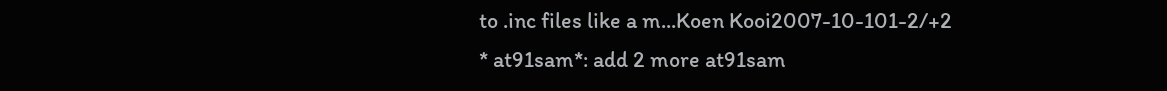to .inc files like a m...Koen Kooi2007-10-101-2/+2
* at91sam*: add 2 more at91sam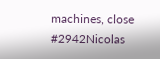machines, close #2942Nicolas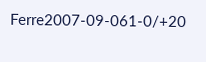Ferre2007-09-061-0/+20